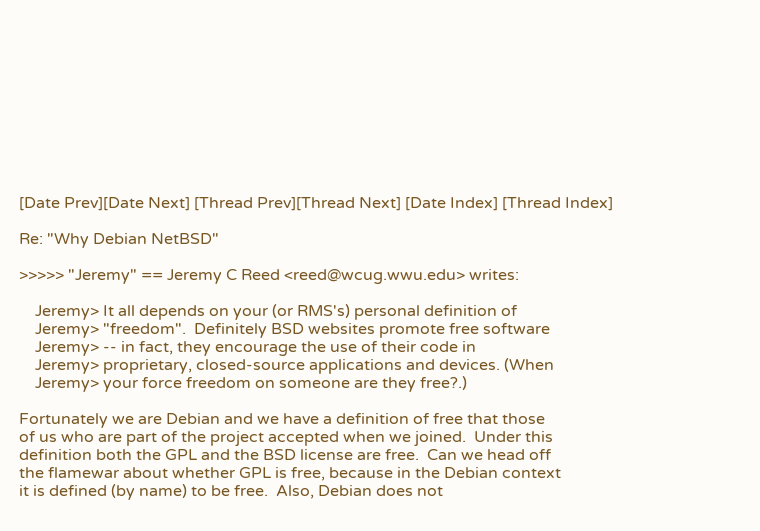[Date Prev][Date Next] [Thread Prev][Thread Next] [Date Index] [Thread Index]

Re: "Why Debian NetBSD"

>>>>> "Jeremy" == Jeremy C Reed <reed@wcug.wwu.edu> writes:

    Jeremy> It all depends on your (or RMS's) personal definition of
    Jeremy> "freedom".  Definitely BSD websites promote free software
    Jeremy> -- in fact, they encourage the use of their code in
    Jeremy> proprietary, closed-source applications and devices. (When
    Jeremy> your force freedom on someone are they free?.)

Fortunately we are Debian and we have a definition of free that those
of us who are part of the project accepted when we joined.  Under this
definition both the GPL and the BSD license are free.  Can we head off
the flamewar about whether GPL is free, because in the Debian context
it is defined (by name) to be free.  Also, Debian does not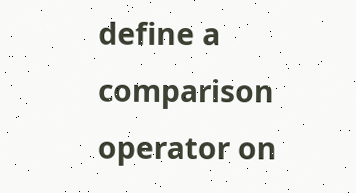define a
comparison operator on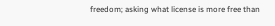freedom; asking what license is more free than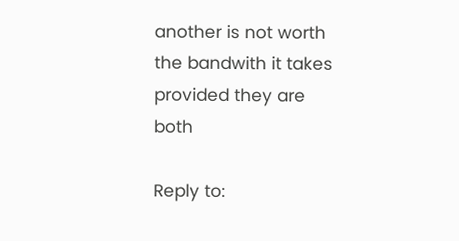another is not worth the bandwith it takes provided they are both

Reply to: